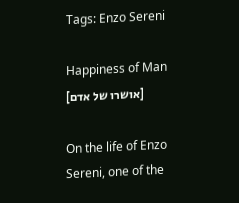Tags: Enzo Sereni

Happiness of Man [אושרו של אדם]

On the life of Enzo Sereni, one of the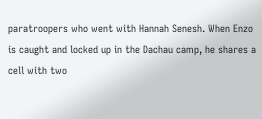paratroopers who went with Hannah Senesh. When Enzo is caught and locked up in the Dachau camp, he shares a cell with two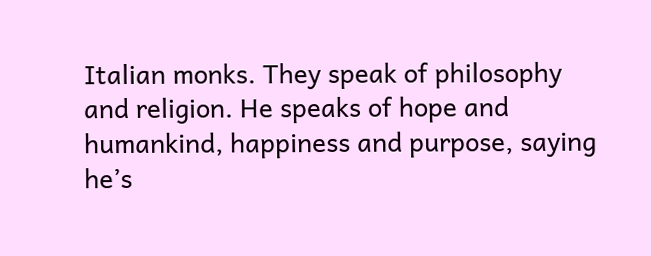Italian monks. They speak of philosophy and religion. He speaks of hope and humankind, happiness and purpose, saying he’s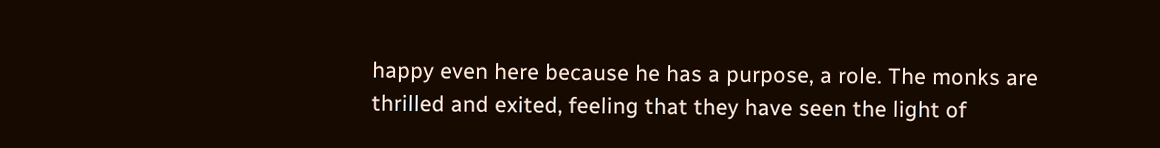happy even here because he has a purpose, a role. The monks are thrilled and exited, feeling that they have seen the light of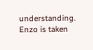understanding. Enzo is taken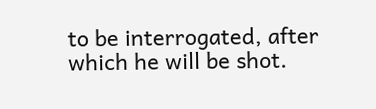to be interrogated, after which he will be shot.